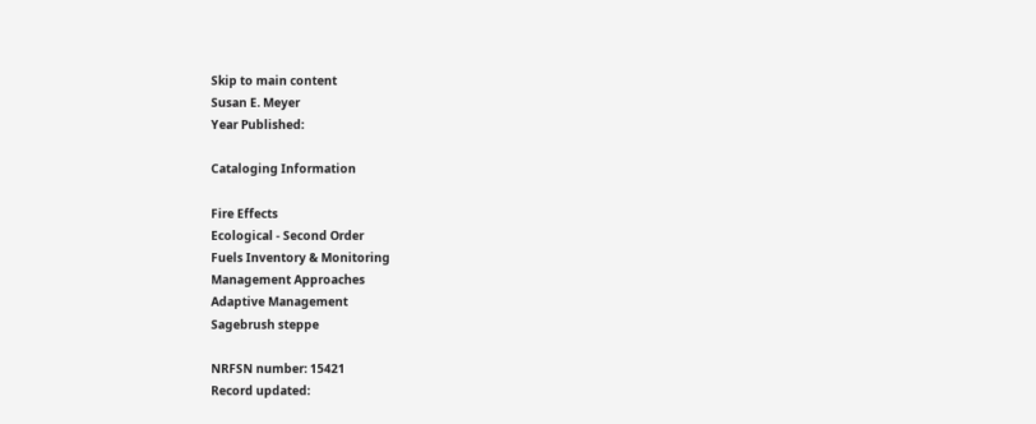Skip to main content
Susan E. Meyer
Year Published:

Cataloging Information

Fire Effects
Ecological - Second Order
Fuels Inventory & Monitoring
Management Approaches
Adaptive Management
Sagebrush steppe

NRFSN number: 15421
Record updated: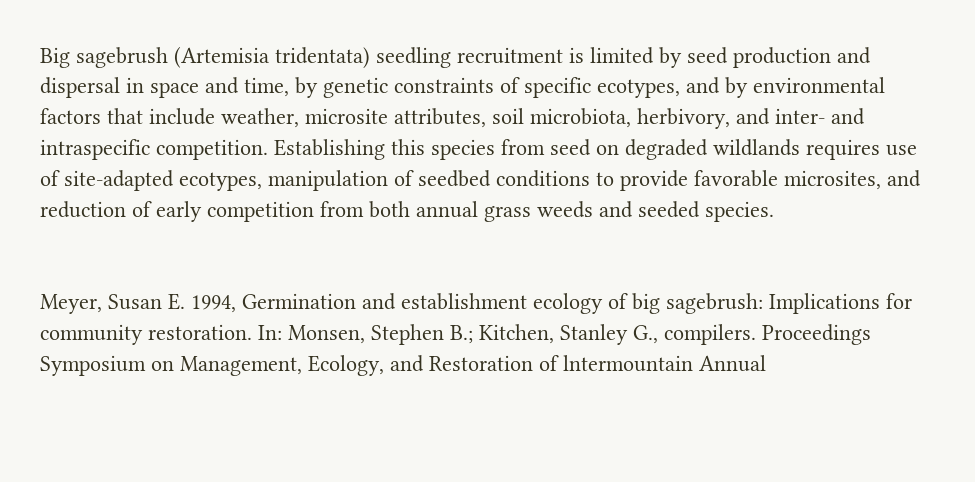Big sagebrush (Artemisia tridentata) seedling recruitment is limited by seed production and dispersal in space and time, by genetic constraints of specific ecotypes, and by environmental factors that include weather, microsite attributes, soil microbiota, herbivory, and inter- and intraspecific competition. Establishing this species from seed on degraded wildlands requires use of site-adapted ecotypes, manipulation of seedbed conditions to provide favorable microsites, and reduction of early competition from both annual grass weeds and seeded species.


Meyer, Susan E. 1994, Germination and establishment ecology of big sagebrush: Implications for community restoration. In: Monsen, Stephen B.; Kitchen, Stanley G., compilers. Proceedings Symposium on Management, Ecology, and Restoration of lntermountain Annual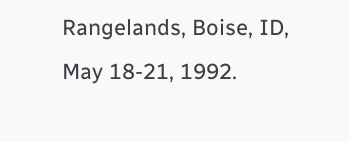Rangelands, Boise, ID, May 18-21, 1992.